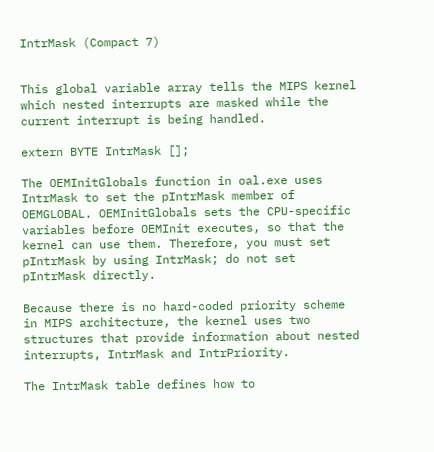IntrMask (Compact 7)


This global variable array tells the MIPS kernel which nested interrupts are masked while the current interrupt is being handled.

extern BYTE IntrMask [];

The OEMInitGlobals function in oal.exe uses IntrMask to set the pIntrMask member of OEMGLOBAL. OEMInitGlobals sets the CPU-specific variables before OEMInit executes, so that the kernel can use them. Therefore, you must set pIntrMask by using IntrMask; do not set pIntrMask directly.

Because there is no hard-coded priority scheme in MIPS architecture, the kernel uses two structures that provide information about nested interrupts, IntrMask and IntrPriority.

The IntrMask table defines how to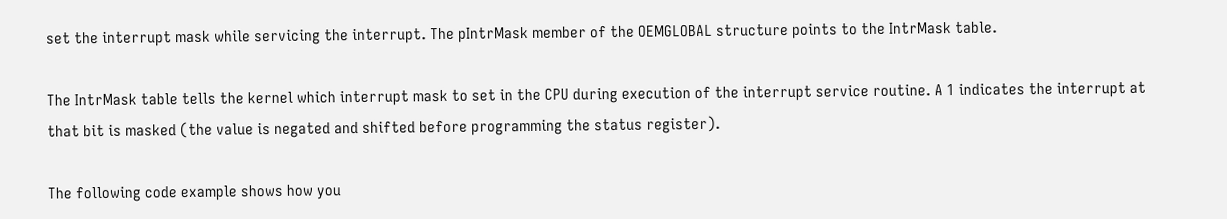set the interrupt mask while servicing the interrupt. The pIntrMask member of the OEMGLOBAL structure points to the IntrMask table.

The IntrMask table tells the kernel which interrupt mask to set in the CPU during execution of the interrupt service routine. A 1 indicates the interrupt at that bit is masked (the value is negated and shifted before programming the status register).

The following code example shows how you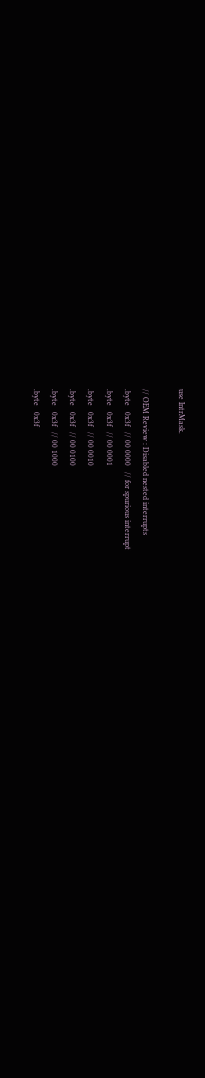use IntrMask.

// OEM Review : Disabled nested interrupts
.byte   0x3f   // 00 0000   // for spurious interrupt
.byte   0x3f   // 00 0001
.byte   0x3f   // 00 0010
.byte   0x3f   // 00 0100
.byte   0x3f   // 00 1000
.byte   0x3f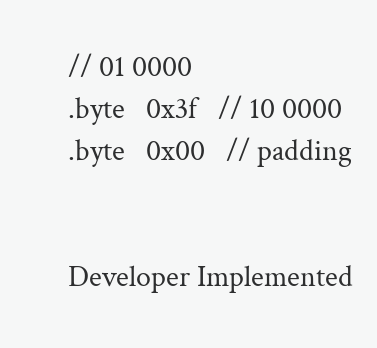// 01 0000
.byte   0x3f   // 10 0000
.byte   0x00   // padding


Developer Implemented